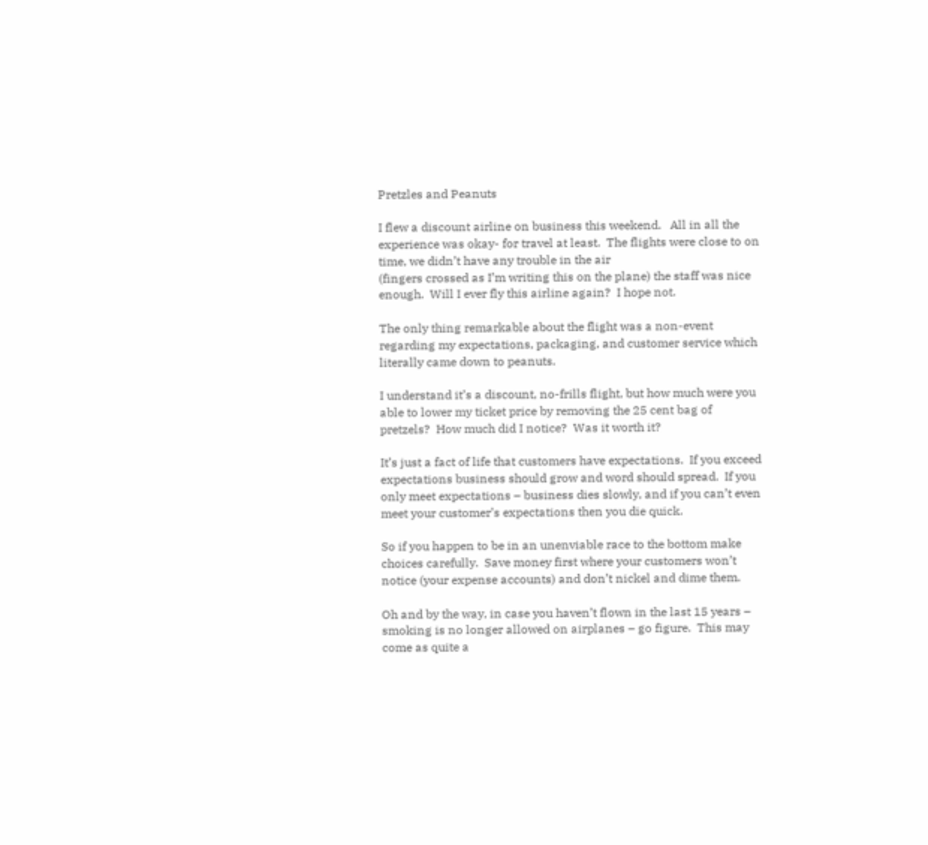Pretzles and Peanuts

I flew a discount airline on business this weekend.   All in all the experience was okay- for travel at least.  The flights were close to on time, we didn’t have any trouble in the air
(fingers crossed as I’m writing this on the plane) the staff was nice enough.  Will I ever fly this airline again?  I hope not.

The only thing remarkable about the flight was a non-event regarding my expectations, packaging, and customer service which literally came down to peanuts.

I understand it’s a discount, no-frills flight, but how much were you able to lower my ticket price by removing the 25 cent bag of pretzels?  How much did I notice?  Was it worth it?

It’s just a fact of life that customers have expectations.  If you exceed expectations business should grow and word should spread.  If you only meet expectations – business dies slowly, and if you can’t even meet your customer’s expectations then you die quick.

So if you happen to be in an unenviable race to the bottom make choices carefully.  Save money first where your customers won’t notice (your expense accounts) and don’t nickel and dime them.

Oh and by the way, in case you haven’t flown in the last 15 years – smoking is no longer allowed on airplanes – go figure.  This may come as quite a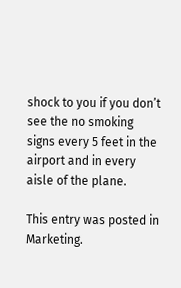shock to you if you don’t see the no smoking signs every 5 feet in the airport and in every aisle of the plane.

This entry was posted in Marketing.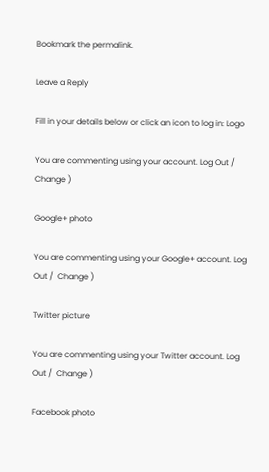Bookmark the permalink.

Leave a Reply

Fill in your details below or click an icon to log in: Logo

You are commenting using your account. Log Out /  Change )

Google+ photo

You are commenting using your Google+ account. Log Out /  Change )

Twitter picture

You are commenting using your Twitter account. Log Out /  Change )

Facebook photo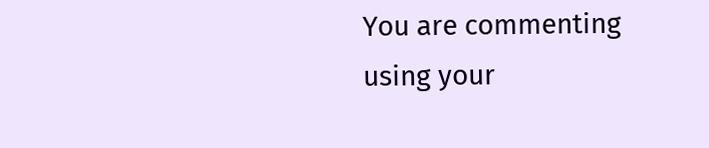You are commenting using your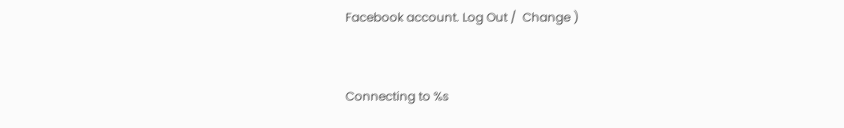Facebook account. Log Out /  Change )


Connecting to %s